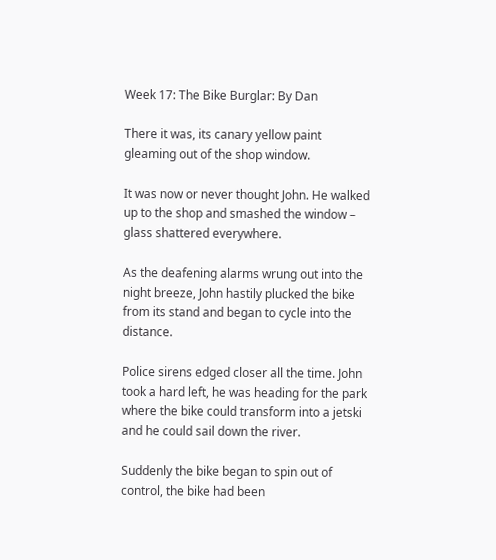Week 17: The Bike Burglar: By Dan

There it was, its canary yellow paint gleaming out of the shop window.

It was now or never thought John. He walked up to the shop and smashed the window – glass shattered everywhere.

As the deafening alarms wrung out into the night breeze, John hastily plucked the bike from its stand and began to cycle into the distance.

Police sirens edged closer all the time. John took a hard left, he was heading for the park where the bike could transform into a jetski and he could sail down the river.

Suddenly the bike began to spin out of control, the bike had been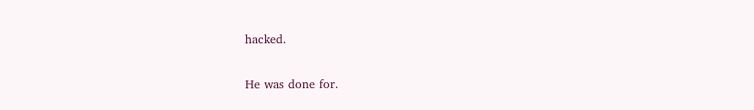hacked.

He was done for.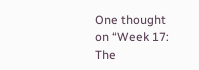One thought on “Week 17: The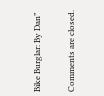Bike Burglar: By Dan”

Comments are closed.